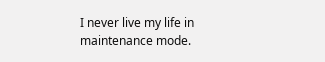I never live my life in maintenance mode.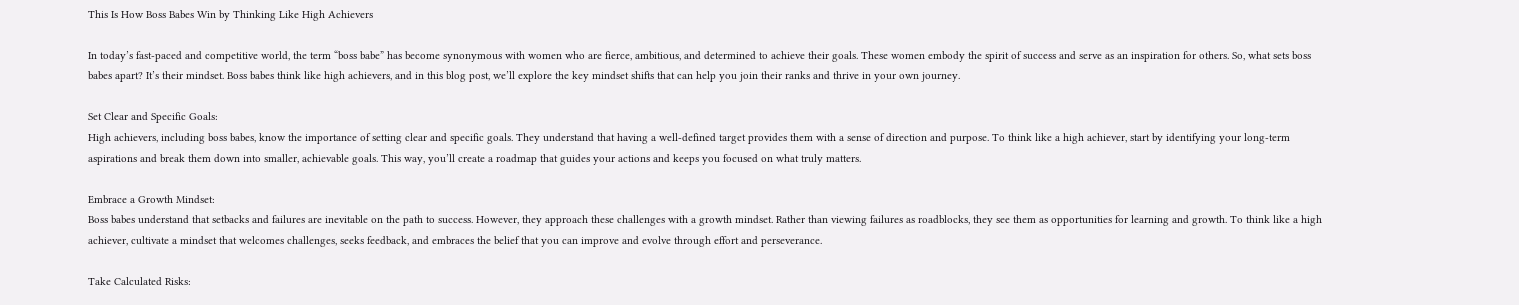This Is How Boss Babes Win by Thinking Like High Achievers

In today’s fast-paced and competitive world, the term “boss babe” has become synonymous with women who are fierce, ambitious, and determined to achieve their goals. These women embody the spirit of success and serve as an inspiration for others. So, what sets boss babes apart? It’s their mindset. Boss babes think like high achievers, and in this blog post, we’ll explore the key mindset shifts that can help you join their ranks and thrive in your own journey.

Set Clear and Specific Goals:
High achievers, including boss babes, know the importance of setting clear and specific goals. They understand that having a well-defined target provides them with a sense of direction and purpose. To think like a high achiever, start by identifying your long-term aspirations and break them down into smaller, achievable goals. This way, you’ll create a roadmap that guides your actions and keeps you focused on what truly matters.

Embrace a Growth Mindset:
Boss babes understand that setbacks and failures are inevitable on the path to success. However, they approach these challenges with a growth mindset. Rather than viewing failures as roadblocks, they see them as opportunities for learning and growth. To think like a high achiever, cultivate a mindset that welcomes challenges, seeks feedback, and embraces the belief that you can improve and evolve through effort and perseverance.

Take Calculated Risks: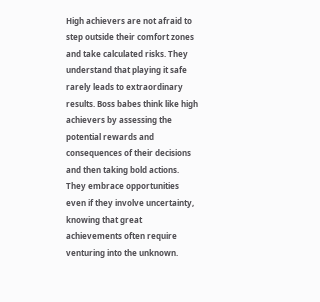High achievers are not afraid to step outside their comfort zones and take calculated risks. They understand that playing it safe rarely leads to extraordinary results. Boss babes think like high achievers by assessing the potential rewards and consequences of their decisions and then taking bold actions. They embrace opportunities even if they involve uncertainty, knowing that great achievements often require venturing into the unknown.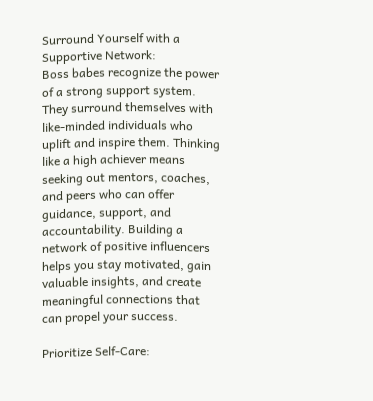Surround Yourself with a Supportive Network:
Boss babes recognize the power of a strong support system. They surround themselves with like-minded individuals who uplift and inspire them. Thinking like a high achiever means seeking out mentors, coaches, and peers who can offer guidance, support, and accountability. Building a network of positive influencers helps you stay motivated, gain valuable insights, and create meaningful connections that can propel your success.

Prioritize Self-Care: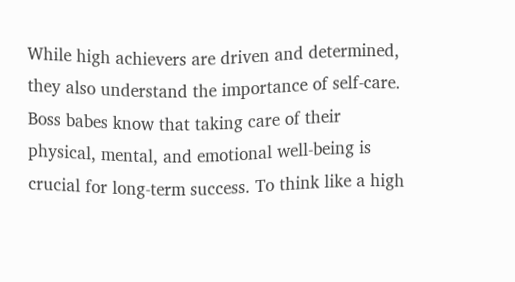While high achievers are driven and determined, they also understand the importance of self-care. Boss babes know that taking care of their physical, mental, and emotional well-being is crucial for long-term success. To think like a high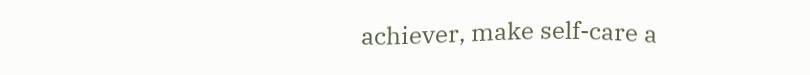achiever, make self-care a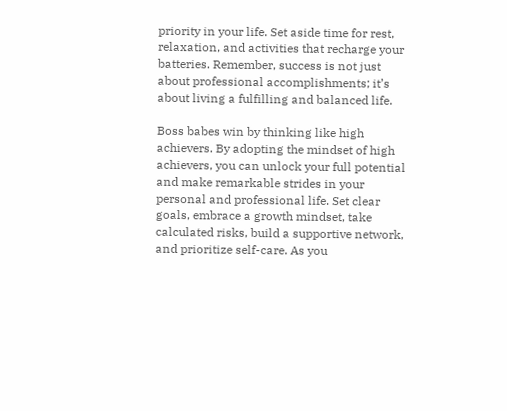priority in your life. Set aside time for rest, relaxation, and activities that recharge your batteries. Remember, success is not just about professional accomplishments; it’s about living a fulfilling and balanced life.

Boss babes win by thinking like high achievers. By adopting the mindset of high achievers, you can unlock your full potential and make remarkable strides in your personal and professional life. Set clear goals, embrace a growth mindset, take calculated risks, build a supportive network, and prioritize self-care. As you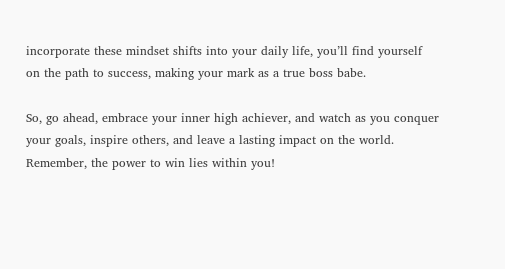incorporate these mindset shifts into your daily life, you’ll find yourself on the path to success, making your mark as a true boss babe.

So, go ahead, embrace your inner high achiever, and watch as you conquer your goals, inspire others, and leave a lasting impact on the world. Remember, the power to win lies within you!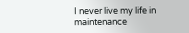I never live my life in maintenance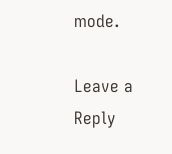mode.

Leave a Reply